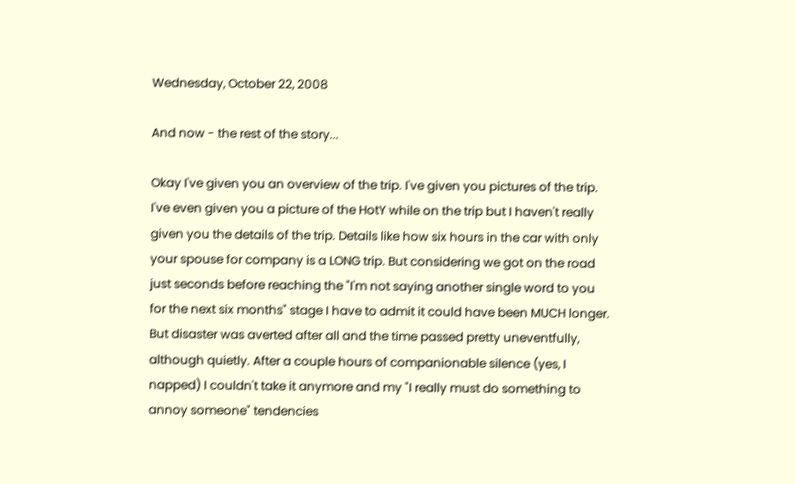Wednesday, October 22, 2008

And now - the rest of the story...

Okay I've given you an overview of the trip. I've given you pictures of the trip. I've even given you a picture of the HotY while on the trip but I haven't really given you the details of the trip. Details like how six hours in the car with only your spouse for company is a LONG trip. But considering we got on the road just seconds before reaching the "I'm not saying another single word to you for the next six months" stage I have to admit it could have been MUCH longer. But disaster was averted after all and the time passed pretty uneventfully, although quietly. After a couple hours of companionable silence (yes, I napped) I couldn't take it anymore and my "I really must do something to annoy someone" tendencies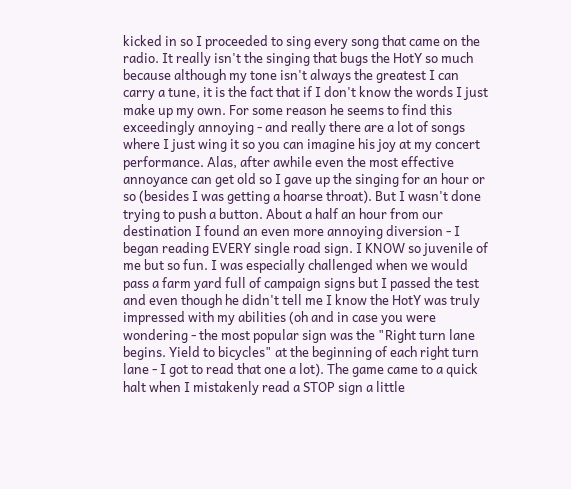kicked in so I proceeded to sing every song that came on the radio. It really isn't the singing that bugs the HotY so much because although my tone isn't always the greatest I can carry a tune, it is the fact that if I don't know the words I just make up my own. For some reason he seems to find this exceedingly annoying - and really there are a lot of songs where I just wing it so you can imagine his joy at my concert performance. Alas, after awhile even the most effective annoyance can get old so I gave up the singing for an hour or so (besides I was getting a hoarse throat). But I wasn't done trying to push a button. About a half an hour from our destination I found an even more annoying diversion - I began reading EVERY single road sign. I KNOW so juvenile of me but so fun. I was especially challenged when we would pass a farm yard full of campaign signs but I passed the test and even though he didn't tell me I know the HotY was truly impressed with my abilities (oh and in case you were wondering - the most popular sign was the "Right turn lane begins. Yield to bicycles" at the beginning of each right turn lane - I got to read that one a lot). The game came to a quick halt when I mistakenly read a STOP sign a little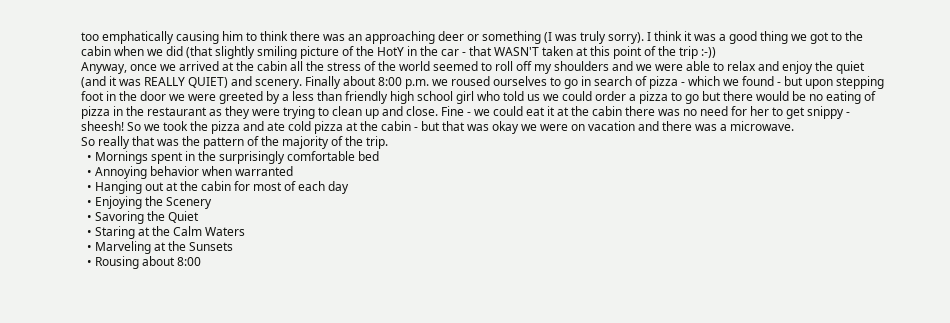too emphatically causing him to think there was an approaching deer or something (I was truly sorry). I think it was a good thing we got to the cabin when we did (that slightly smiling picture of the HotY in the car - that WASN'T taken at this point of the trip :-))
Anyway, once we arrived at the cabin all the stress of the world seemed to roll off my shoulders and we were able to relax and enjoy the quiet (and it was REALLY QUIET) and scenery. Finally about 8:00 p.m. we roused ourselves to go in search of pizza - which we found - but upon stepping foot in the door we were greeted by a less than friendly high school girl who told us we could order a pizza to go but there would be no eating of pizza in the restaurant as they were trying to clean up and close. Fine - we could eat it at the cabin there was no need for her to get snippy - sheesh! So we took the pizza and ate cold pizza at the cabin - but that was okay we were on vacation and there was a microwave.
So really that was the pattern of the majority of the trip.
  • Mornings spent in the surprisingly comfortable bed
  • Annoying behavior when warranted
  • Hanging out at the cabin for most of each day
  • Enjoying the Scenery
  • Savoring the Quiet
  • Staring at the Calm Waters
  • Marveling at the Sunsets
  • Rousing about 8:00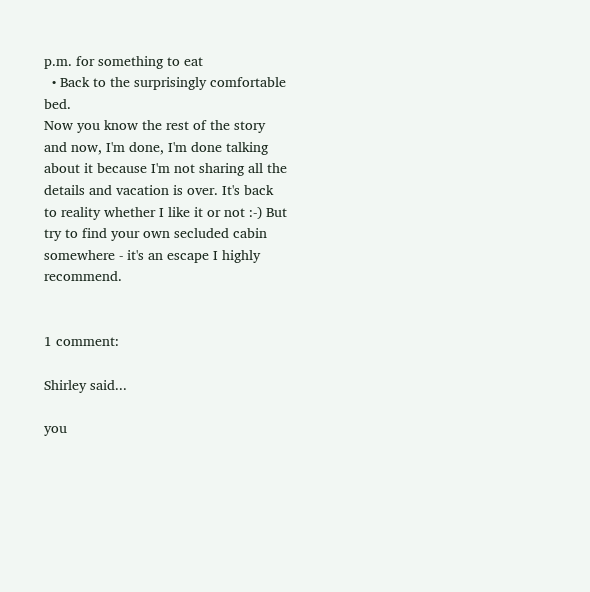p.m. for something to eat
  • Back to the surprisingly comfortable bed.
Now you know the rest of the story and now, I'm done, I'm done talking about it because I'm not sharing all the details and vacation is over. It's back to reality whether I like it or not :-) But try to find your own secluded cabin somewhere - it's an escape I highly recommend.


1 comment:

Shirley said...

you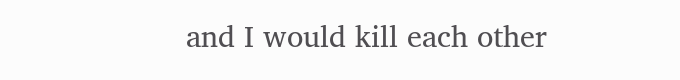and I would kill each other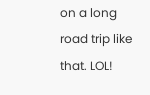on a long road trip like that. LOL!